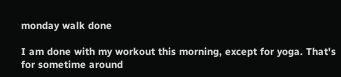monday walk done

I am done with my workout this morning, except for yoga. That's for sometime around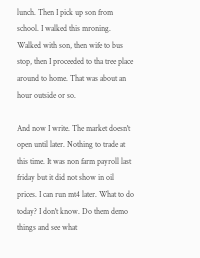lunch. Then I pick up son from school. I walked this mroning. Walked with son, then wife to bus stop, then I proceeded to tha tree place around to home. That was about an hour outside or so.

And now I write. The market doesn't open until later. Nothing to trade at this time. It was non farm payroll last friday but it did not show in oil prices. I can run mt4 later. What to do today? I don't know. Do them demo things and see what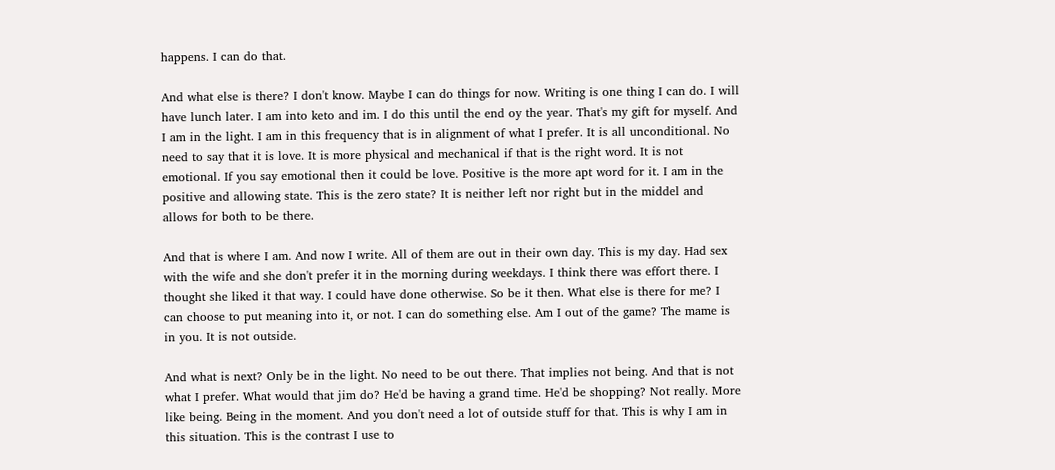happens. I can do that.

And what else is there? I don't know. Maybe I can do things for now. Writing is one thing I can do. I will have lunch later. I am into keto and im. I do this until the end oy the year. That's my gift for myself. And I am in the light. I am in this frequency that is in alignment of what I prefer. It is all unconditional. No need to say that it is love. It is more physical and mechanical if that is the right word. It is not emotional. If you say emotional then it could be love. Positive is the more apt word for it. I am in the positive and allowing state. This is the zero state? It is neither left nor right but in the middel and allows for both to be there.

And that is where I am. And now I write. All of them are out in their own day. This is my day. Had sex with the wife and she don't prefer it in the morning during weekdays. I think there was effort there. I thought she liked it that way. I could have done otherwise. So be it then. What else is there for me? I can choose to put meaning into it, or not. I can do something else. Am I out of the game? The mame is in you. It is not outside.

And what is next? Only be in the light. No need to be out there. That implies not being. And that is not what I prefer. What would that jim do? He'd be having a grand time. He'd be shopping? Not really. More like being. Being in the moment. And you don't need a lot of outside stuff for that. This is why I am in this situation. This is the contrast I use to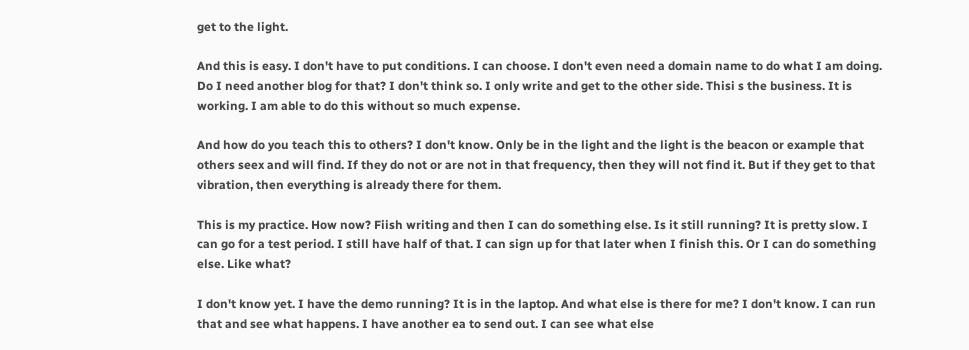get to the light.

And this is easy. I don't have to put conditions. I can choose. I don't even need a domain name to do what I am doing. Do I need another blog for that? I don't think so. I only write and get to the other side. Thisi s the business. It is working. I am able to do this without so much expense.

And how do you teach this to others? I don't know. Only be in the light and the light is the beacon or example that others seex and will find. If they do not or are not in that frequency, then they will not find it. But if they get to that vibration, then everything is already there for them.

This is my practice. How now? Fiish writing and then I can do something else. Is it still running? It is pretty slow. I can go for a test period. I still have half of that. I can sign up for that later when I finish this. Or I can do something else. Like what?

I don't know yet. I have the demo running? It is in the laptop. And what else is there for me? I don't know. I can run that and see what happens. I have another ea to send out. I can see what else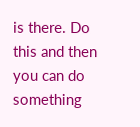is there. Do this and then you can do something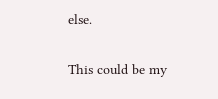else.

This could be my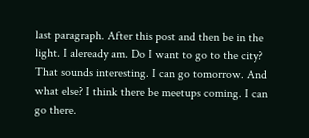last paragraph. After this post and then be in the light. I aleready am. Do I want to go to the city? That sounds interesting. I can go tomorrow. And what else? I think there be meetups coming. I can go there.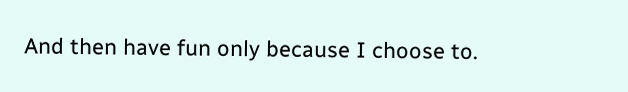And then have fun only because I choose to.